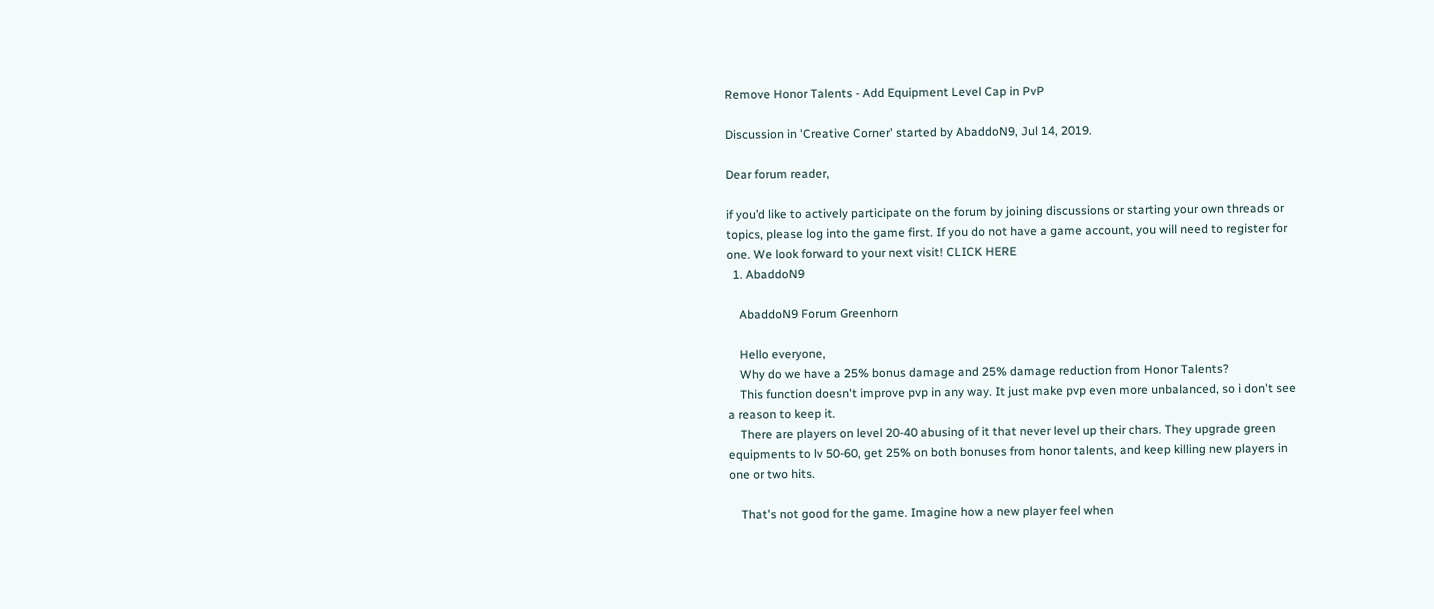Remove Honor Talents - Add Equipment Level Cap in PvP

Discussion in 'Creative Corner' started by AbaddoN9, Jul 14, 2019.

Dear forum reader,

if you’d like to actively participate on the forum by joining discussions or starting your own threads or topics, please log into the game first. If you do not have a game account, you will need to register for one. We look forward to your next visit! CLICK HERE
  1. AbaddoN9

    AbaddoN9 Forum Greenhorn

    Hello everyone,
    Why do we have a 25% bonus damage and 25% damage reduction from Honor Talents?
    This function doesn't improve pvp in any way. It just make pvp even more unbalanced, so i don't see a reason to keep it.
    There are players on level 20-40 abusing of it that never level up their chars. They upgrade green equipments to lv 50-60, get 25% on both bonuses from honor talents, and keep killing new players in one or two hits.

    That's not good for the game. Imagine how a new player feel when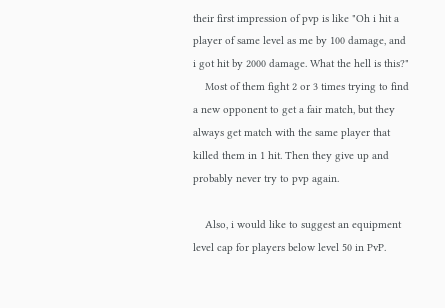their first impression of pvp is like "Oh i hit a player of same level as me by 100 damage, and i got hit by 2000 damage. What the hell is this?"
    Most of them fight 2 or 3 times trying to find a new opponent to get a fair match, but they always get match with the same player that killed them in 1 hit. Then they give up and probably never try to pvp again.

    Also, i would like to suggest an equipment level cap for players below level 50 in PvP.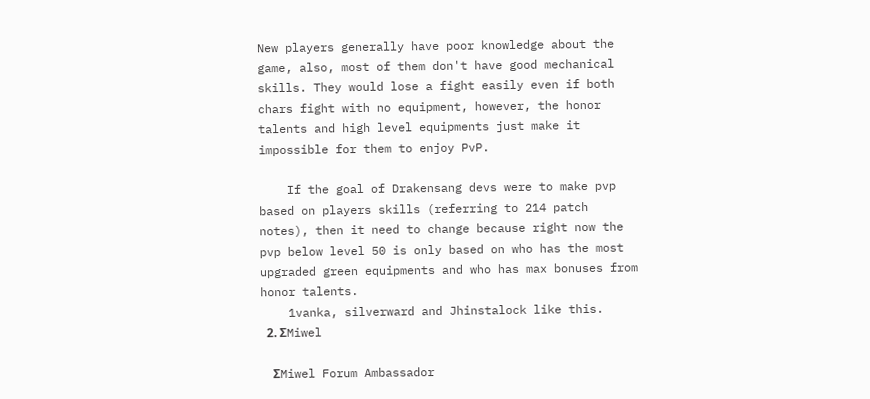New players generally have poor knowledge about the game, also, most of them don't have good mechanical skills. They would lose a fight easily even if both chars fight with no equipment, however, the honor talents and high level equipments just make it impossible for them to enjoy PvP.

    If the goal of Drakensang devs were to make pvp based on players skills (referring to 214 patch notes), then it need to change because right now the pvp below level 50 is only based on who has the most upgraded green equipments and who has max bonuses from honor talents.
    1vanka, silverward and Jhinstalock like this.
  2. ΣMiwel

    ΣMiwel Forum Ambassador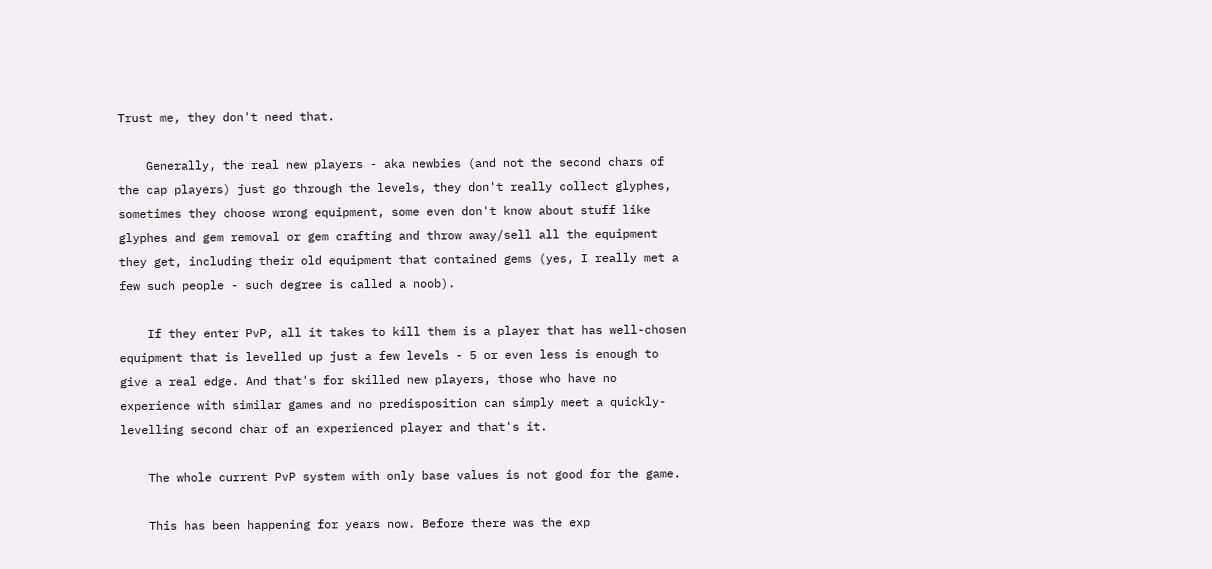Trust me, they don't need that.

    Generally, the real new players - aka newbies (and not the second chars of the cap players) just go through the levels, they don't really collect glyphes, sometimes they choose wrong equipment, some even don't know about stuff like glyphes and gem removal or gem crafting and throw away/sell all the equipment they get, including their old equipment that contained gems (yes, I really met a few such people - such degree is called a noob).

    If they enter PvP, all it takes to kill them is a player that has well-chosen equipment that is levelled up just a few levels - 5 or even less is enough to give a real edge. And that's for skilled new players, those who have no experience with similar games and no predisposition can simply meet a quickly-levelling second char of an experienced player and that's it.

    The whole current PvP system with only base values is not good for the game.

    This has been happening for years now. Before there was the exp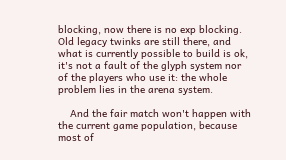blocking, now there is no exp blocking. Old legacy twinks are still there, and what is currently possible to build is ok, it's not a fault of the glyph system nor of the players who use it: the whole problem lies in the arena system.

    And the fair match won't happen with the current game population, because most of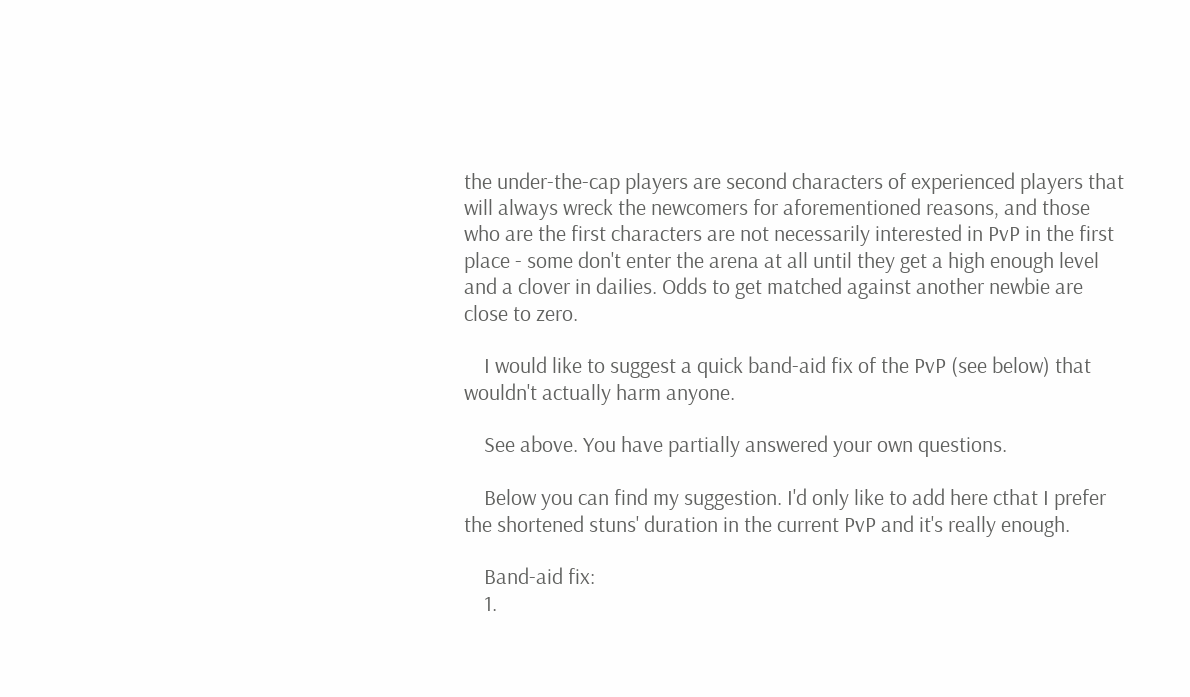the under-the-cap players are second characters of experienced players that will always wreck the newcomers for aforementioned reasons, and those who are the first characters are not necessarily interested in PvP in the first place - some don't enter the arena at all until they get a high enough level and a clover in dailies. Odds to get matched against another newbie are close to zero.

    I would like to suggest a quick band-aid fix of the PvP (see below) that wouldn't actually harm anyone.

    See above. You have partially answered your own questions.

    Below you can find my suggestion. I'd only like to add here cthat I prefer the shortened stuns' duration in the current PvP and it's really enough.

    Band-aid fix:
    1.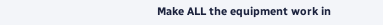Make ALL the equipment work in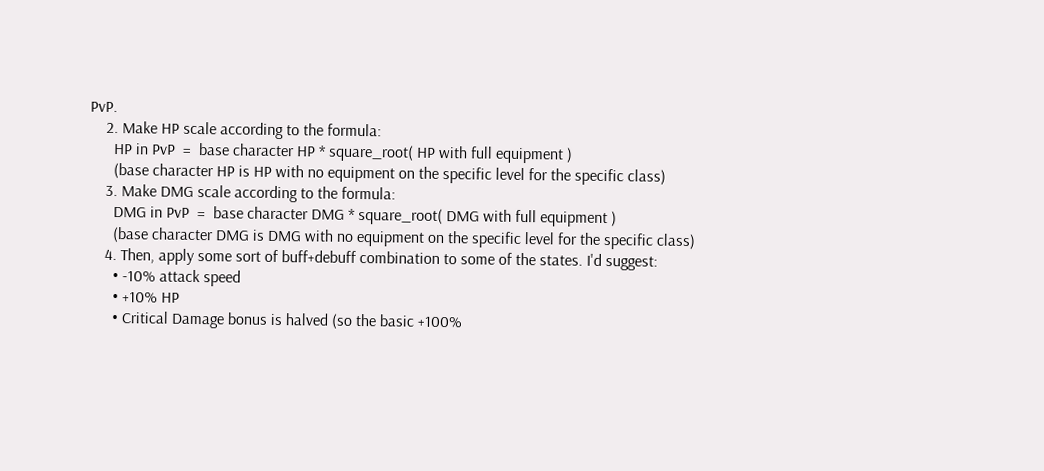PvP.
    2. Make HP scale according to the formula:
      HP in PvP  =  base character HP * square_root( HP with full equipment )
      (base character HP is HP with no equipment on the specific level for the specific class)
    3. Make DMG scale according to the formula:
      DMG in PvP  =  base character DMG * square_root( DMG with full equipment )
      (base character DMG is DMG with no equipment on the specific level for the specific class)
    4. Then, apply some sort of buff+debuff combination to some of the states. I'd suggest:
      • -10% attack speed
      • +10% HP
      • Critical Damage bonus is halved (so the basic +100%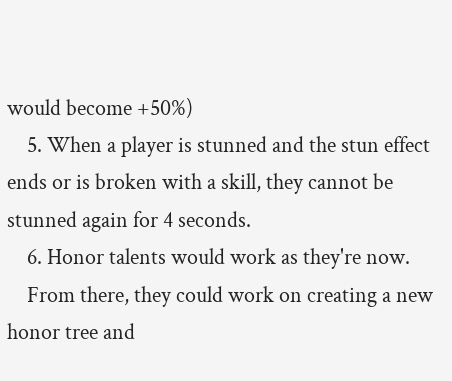would become +50%)
    5. When a player is stunned and the stun effect ends or is broken with a skill, they cannot be stunned again for 4 seconds.
    6. Honor talents would work as they're now.
    From there, they could work on creating a new honor tree and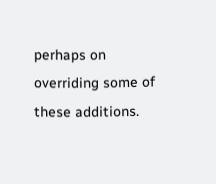perhaps on overriding some of these additions.